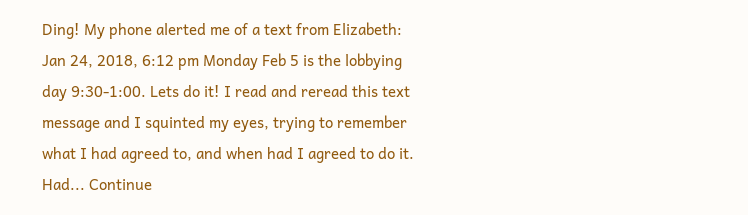Ding! My phone alerted me of a text from Elizabeth: Jan 24, 2018, 6:12 pm Monday Feb 5 is the lobbying day 9:30-1:00. Lets do it! I read and reread this text message and I squinted my eyes, trying to remember what I had agreed to, and when had I agreed to do it. Had... Continue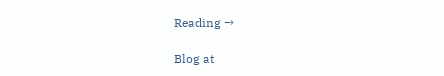Reading →

Blog at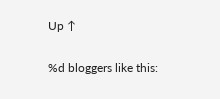Up ↑

%d bloggers like this: